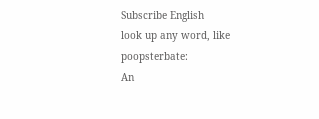Subscribe English
look up any word, like poopsterbate:
An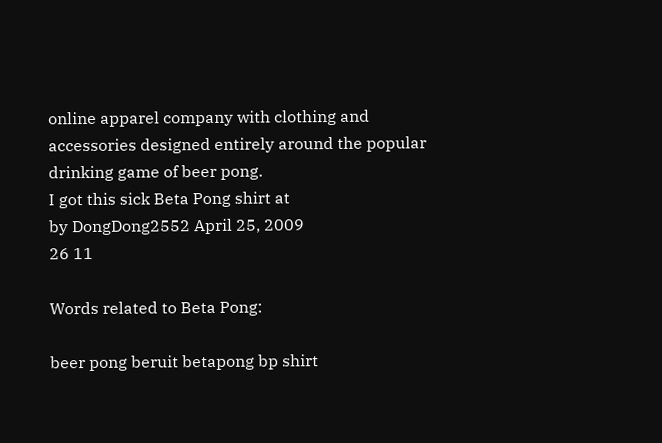online apparel company with clothing and accessories designed entirely around the popular drinking game of beer pong.
I got this sick Beta Pong shirt at
by DongDong2552 April 25, 2009
26 11

Words related to Beta Pong:

beer pong beruit betapong bp shirt